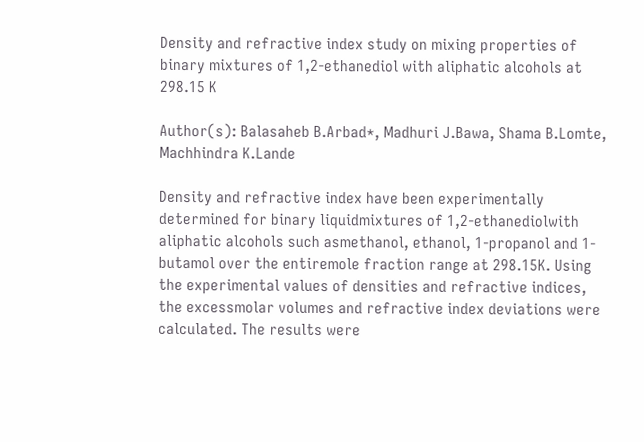Density and refractive index study on mixing properties of binary mixtures of 1,2-ethanediol with aliphatic alcohols at 298.15 K

Author(s): Balasaheb B.Arbad*, Madhuri J.Bawa, Shama B.Lomte, Machhindra K.Lande

Density and refractive index have been experimentally determined for binary liquidmixtures of 1,2-ethanediolwith aliphatic alcohols such asmethanol, ethanol, 1-propanol and 1-butamol over the entiremole fraction range at 298.15K. Using the experimental values of densities and refractive indices, the excessmolar volumes and refractive index deviations were calculated. The results were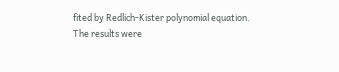fited by Redlich-Kister polynomial equation. The results were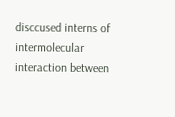disccused interns of intermolecular interaction between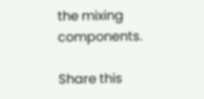the mixing components.

Share this